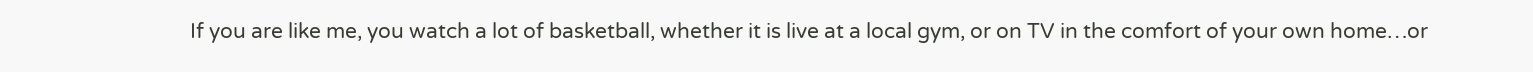If you are like me, you watch a lot of basketball, whether it is live at a local gym, or on TV in the comfort of your own home…or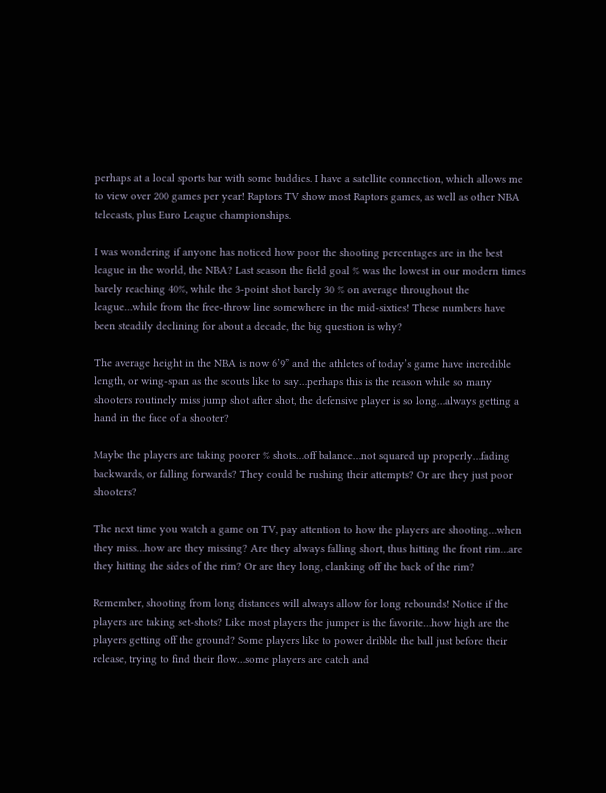perhaps at a local sports bar with some buddies. I have a satellite connection, which allows me to view over 200 games per year! Raptors TV show most Raptors games, as well as other NBA telecasts, plus Euro League championships.

I was wondering if anyone has noticed how poor the shooting percentages are in the best league in the world, the NBA? Last season the field goal % was the lowest in our modern times barely reaching 40%, while the 3-point shot barely 30 % on average throughout the league…while from the free-throw line somewhere in the mid-sixties! These numbers have been steadily declining for about a decade, the big question is why?

The average height in the NBA is now 6’9” and the athletes of today’s game have incredible length, or wing-span as the scouts like to say…perhaps this is the reason while so many shooters routinely miss jump shot after shot, the defensive player is so long…always getting a hand in the face of a shooter?

Maybe the players are taking poorer % shots…off balance…not squared up properly…fading backwards, or falling forwards? They could be rushing their attempts? Or are they just poor shooters?

The next time you watch a game on TV, pay attention to how the players are shooting…when they miss…how are they missing? Are they always falling short, thus hitting the front rim…are they hitting the sides of the rim? Or are they long, clanking off the back of the rim?

Remember, shooting from long distances will always allow for long rebounds! Notice if the players are taking set-shots? Like most players the jumper is the favorite…how high are the players getting off the ground? Some players like to power dribble the ball just before their release, trying to find their flow…some players are catch and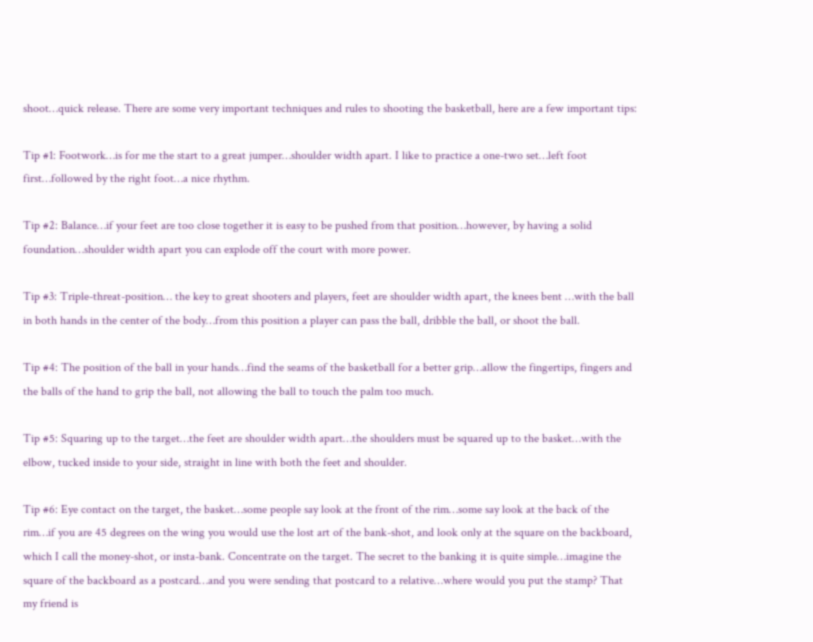shoot…quick release. There are some very important techniques and rules to shooting the basketball, here are a few important tips:

Tip #1: Footwork…is for me the start to a great jumper…shoulder width apart. I like to practice a one-two set…left foot first…followed by the right foot…a nice rhythm.

Tip #2: Balance…if your feet are too close together it is easy to be pushed from that position…however, by having a solid foundation…shoulder width apart you can explode off the court with more power.

Tip #3: Triple-threat-position… the key to great shooters and players, feet are shoulder width apart, the knees bent …with the ball in both hands in the center of the body…from this position a player can pass the ball, dribble the ball, or shoot the ball.

Tip #4: The position of the ball in your hands…find the seams of the basketball for a better grip…allow the fingertips, fingers and the balls of the hand to grip the ball, not allowing the ball to touch the palm too much.

Tip #5: Squaring up to the target…the feet are shoulder width apart…the shoulders must be squared up to the basket…with the elbow, tucked inside to your side, straight in line with both the feet and shoulder.

Tip #6: Eye contact on the target, the basket…some people say look at the front of the rim…some say look at the back of the rim…if you are 45 degrees on the wing you would use the lost art of the bank-shot, and look only at the square on the backboard, which I call the money-shot, or insta-bank. Concentrate on the target. The secret to the banking it is quite simple…imagine the square of the backboard as a postcard…and you were sending that postcard to a relative…where would you put the stamp? That my friend is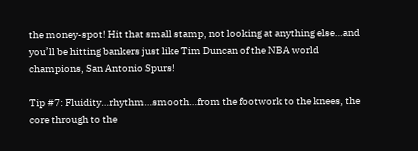the money-spot! Hit that small stamp, not looking at anything else…and you’ll be hitting bankers just like Tim Duncan of the NBA world champions, San Antonio Spurs!

Tip #7: Fluidity…rhythm…smooth…from the footwork to the knees, the core through to the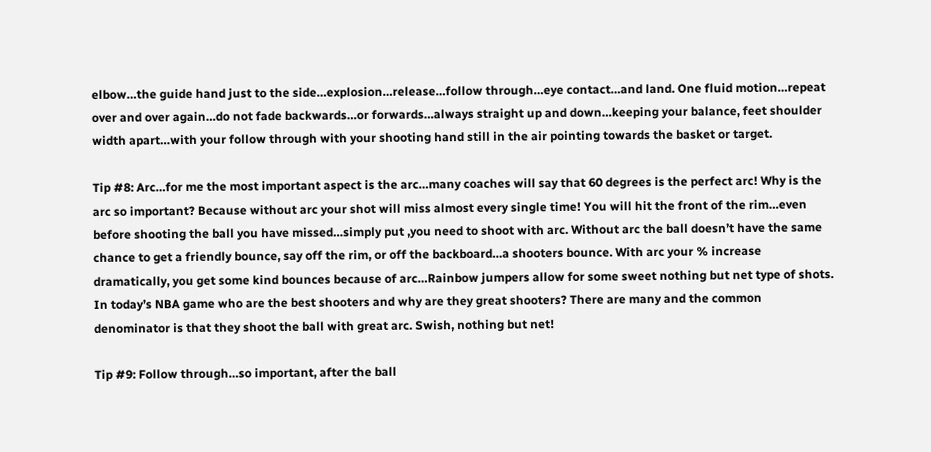elbow…the guide hand just to the side…explosion…release…follow through…eye contact…and land. One fluid motion…repeat over and over again…do not fade backwards…or forwards…always straight up and down…keeping your balance, feet shoulder width apart…with your follow through with your shooting hand still in the air pointing towards the basket or target.

Tip #8: Arc…for me the most important aspect is the arc…many coaches will say that 60 degrees is the perfect arc! Why is the arc so important? Because without arc your shot will miss almost every single time! You will hit the front of the rim…even before shooting the ball you have missed…simply put ,you need to shoot with arc. Without arc the ball doesn’t have the same chance to get a friendly bounce, say off the rim, or off the backboard…a shooters bounce. With arc your % increase dramatically, you get some kind bounces because of arc…Rainbow jumpers allow for some sweet nothing but net type of shots. In today’s NBA game who are the best shooters and why are they great shooters? There are many and the common denominator is that they shoot the ball with great arc. Swish, nothing but net!

Tip #9: Follow through…so important, after the ball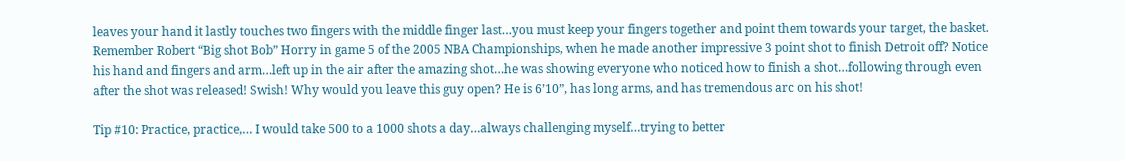leaves your hand it lastly touches two fingers with the middle finger last…you must keep your fingers together and point them towards your target, the basket. Remember Robert “Big shot Bob” Horry in game 5 of the 2005 NBA Championships, when he made another impressive 3 point shot to finish Detroit off? Notice his hand and fingers and arm…left up in the air after the amazing shot…he was showing everyone who noticed how to finish a shot…following through even after the shot was released! Swish! Why would you leave this guy open? He is 6’10”, has long arms, and has tremendous arc on his shot!

Tip #10: Practice, practice,… I would take 500 to a 1000 shots a day…always challenging myself…trying to better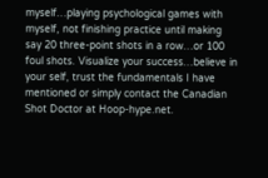myself…playing psychological games with myself, not finishing practice until making say 20 three-point shots in a row…or 100 foul shots. Visualize your success…believe in your self, trust the fundamentals I have mentioned or simply contact the Canadian Shot Doctor at Hoop-hype.net.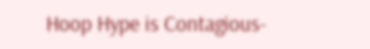Hoop Hype is Contagious-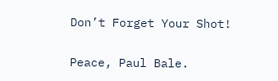Don’t Forget Your Shot!

Peace, Paul Bale.